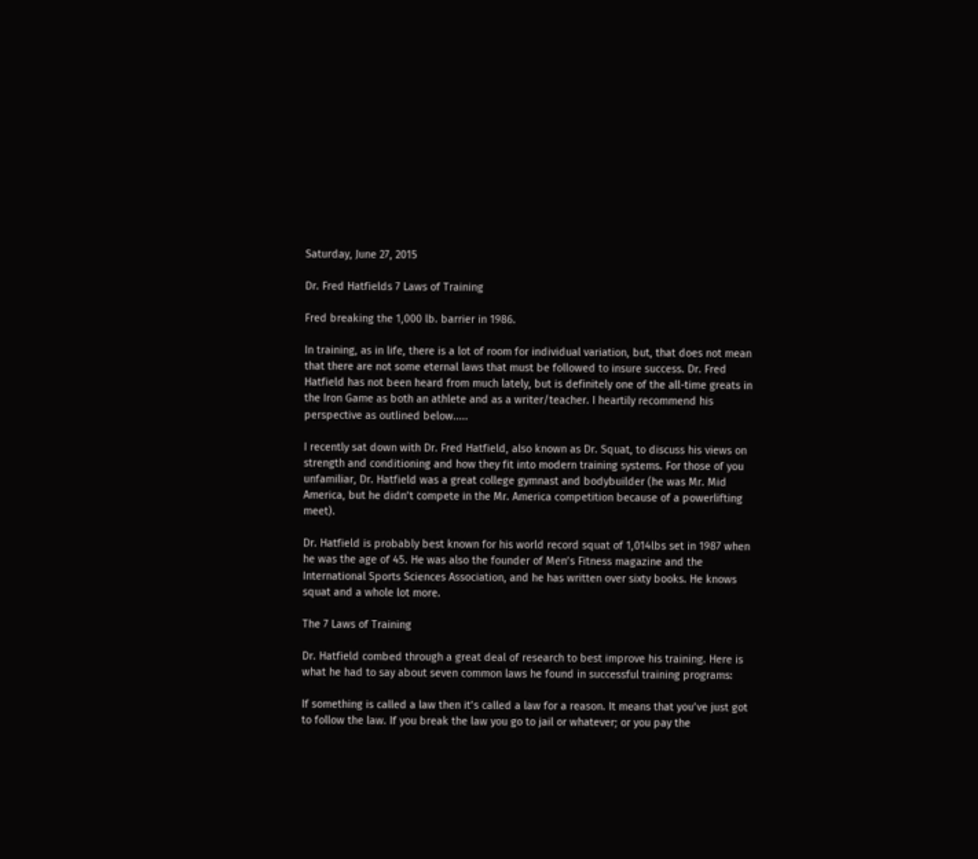Saturday, June 27, 2015

Dr. Fred Hatfields 7 Laws of Training

Fred breaking the 1,000 lb. barrier in 1986.

In training, as in life, there is a lot of room for individual variation, but, that does not mean that there are not some eternal laws that must be followed to insure success. Dr. Fred Hatfield has not been heard from much lately, but is definitely one of the all-time greats in the Iron Game as both an athlete and as a writer/teacher. I heartily recommend his perspective as outlined below.....

I recently sat down with Dr. Fred Hatfield, also known as Dr. Squat, to discuss his views on strength and conditioning and how they fit into modern training systems. For those of you unfamiliar, Dr. Hatfield was a great college gymnast and bodybuilder (he was Mr. Mid America, but he didn’t compete in the Mr. America competition because of a powerlifting meet).

Dr. Hatfield is probably best known for his world record squat of 1,014lbs set in 1987 when he was the age of 45. He was also the founder of Men’s Fitness magazine and the International Sports Sciences Association, and he has written over sixty books. He knows squat and a whole lot more.

The 7 Laws of Training

Dr. Hatfield combed through a great deal of research to best improve his training. Here is what he had to say about seven common laws he found in successful training programs:

If something is called a law then it’s called a law for a reason. It means that you’ve just got to follow the law. If you break the law you go to jail or whatever; or you pay the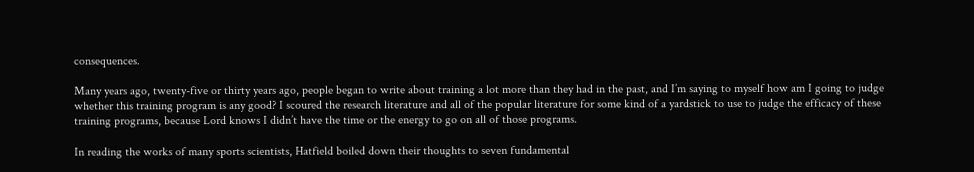consequences.

Many years ago, twenty-five or thirty years ago, people began to write about training a lot more than they had in the past, and I’m saying to myself how am I going to judge whether this training program is any good? I scoured the research literature and all of the popular literature for some kind of a yardstick to use to judge the efficacy of these training programs, because Lord knows I didn’t have the time or the energy to go on all of those programs.

In reading the works of many sports scientists, Hatfield boiled down their thoughts to seven fundamental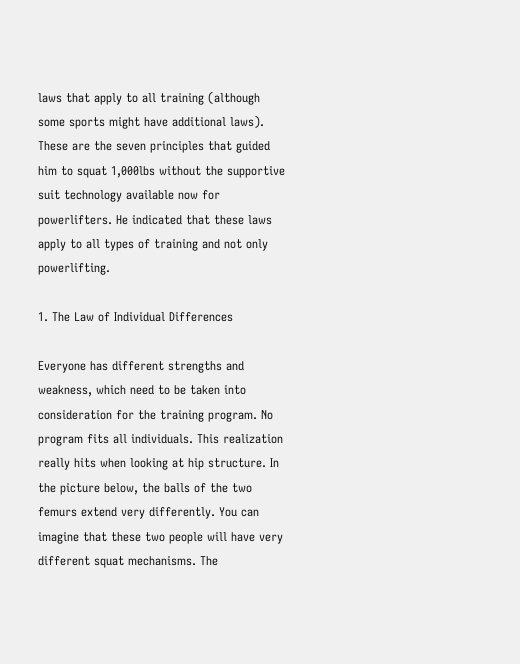laws that apply to all training (although some sports might have additional laws). These are the seven principles that guided him to squat 1,000lbs without the supportive suit technology available now for powerlifters. He indicated that these laws apply to all types of training and not only powerlifting.

1. The Law of Individual Differences

Everyone has different strengths and weakness, which need to be taken into consideration for the training program. No program fits all individuals. This realization really hits when looking at hip structure. In the picture below, the balls of the two femurs extend very differently. You can imagine that these two people will have very different squat mechanisms. The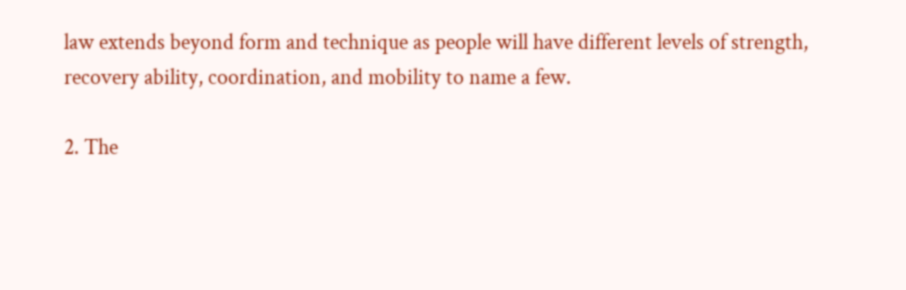law extends beyond form and technique as people will have different levels of strength, recovery ability, coordination, and mobility to name a few.

2. The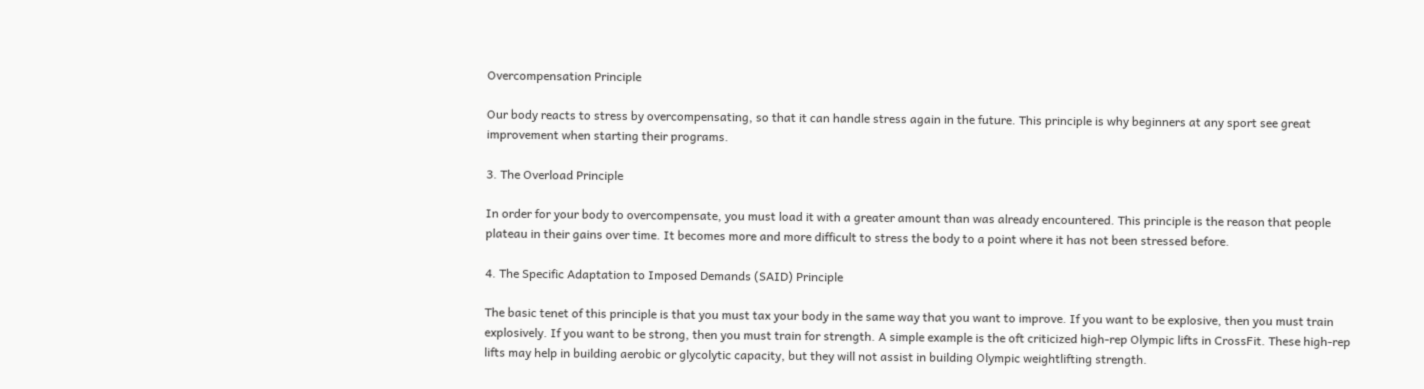Overcompensation Principle

Our body reacts to stress by overcompensating, so that it can handle stress again in the future. This principle is why beginners at any sport see great improvement when starting their programs.

3. The Overload Principle

In order for your body to overcompensate, you must load it with a greater amount than was already encountered. This principle is the reason that people plateau in their gains over time. It becomes more and more difficult to stress the body to a point where it has not been stressed before.

4. The Specific Adaptation to Imposed Demands (SAID) Principle

The basic tenet of this principle is that you must tax your body in the same way that you want to improve. If you want to be explosive, then you must train explosively. If you want to be strong, then you must train for strength. A simple example is the oft criticized high-rep Olympic lifts in CrossFit. These high-rep lifts may help in building aerobic or glycolytic capacity, but they will not assist in building Olympic weightlifting strength.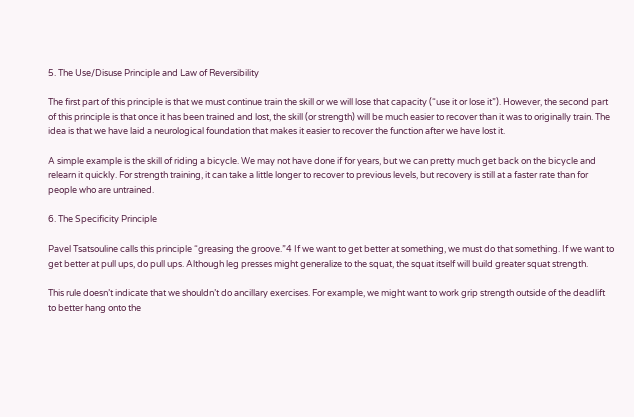5. The Use/Disuse Principle and Law of Reversibility

The first part of this principle is that we must continue train the skill or we will lose that capacity (“use it or lose it”). However, the second part of this principle is that once it has been trained and lost, the skill (or strength) will be much easier to recover than it was to originally train. The idea is that we have laid a neurological foundation that makes it easier to recover the function after we have lost it.

A simple example is the skill of riding a bicycle. We may not have done if for years, but we can pretty much get back on the bicycle and relearn it quickly. For strength training, it can take a little longer to recover to previous levels, but recovery is still at a faster rate than for people who are untrained.

6. The Specificity Principle

Pavel Tsatsouline calls this principle “greasing the groove.”4 If we want to get better at something, we must do that something. If we want to get better at pull ups, do pull ups. Although leg presses might generalize to the squat, the squat itself will build greater squat strength.

This rule doesn’t indicate that we shouldn’t do ancillary exercises. For example, we might want to work grip strength outside of the deadlift to better hang onto the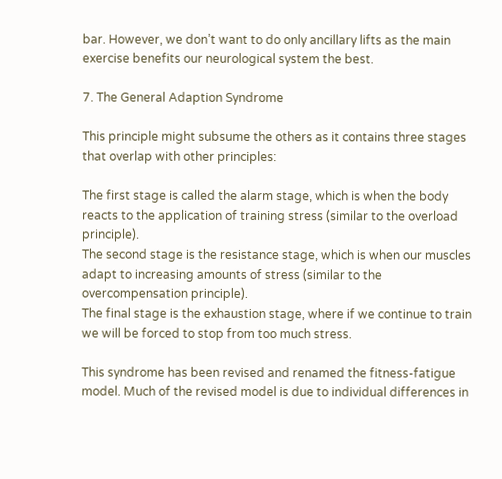bar. However, we don’t want to do only ancillary lifts as the main exercise benefits our neurological system the best.

7. The General Adaption Syndrome

This principle might subsume the others as it contains three stages that overlap with other principles:

The first stage is called the alarm stage, which is when the body reacts to the application of training stress (similar to the overload principle).
The second stage is the resistance stage, which is when our muscles adapt to increasing amounts of stress (similar to the overcompensation principle).
The final stage is the exhaustion stage, where if we continue to train we will be forced to stop from too much stress.

This syndrome has been revised and renamed the fitness-fatigue model. Much of the revised model is due to individual differences in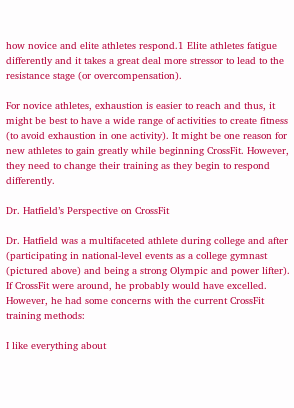how novice and elite athletes respond.1 Elite athletes fatigue differently and it takes a great deal more stressor to lead to the resistance stage (or overcompensation).

For novice athletes, exhaustion is easier to reach and thus, it might be best to have a wide range of activities to create fitness (to avoid exhaustion in one activity). It might be one reason for new athletes to gain greatly while beginning CrossFit. However, they need to change their training as they begin to respond differently.

Dr. Hatfield’s Perspective on CrossFit

Dr. Hatfield was a multifaceted athlete during college and after (participating in national-level events as a college gymnast (pictured above) and being a strong Olympic and power lifter). If CrossFit were around, he probably would have excelled. However, he had some concerns with the current CrossFit training methods:

I like everything about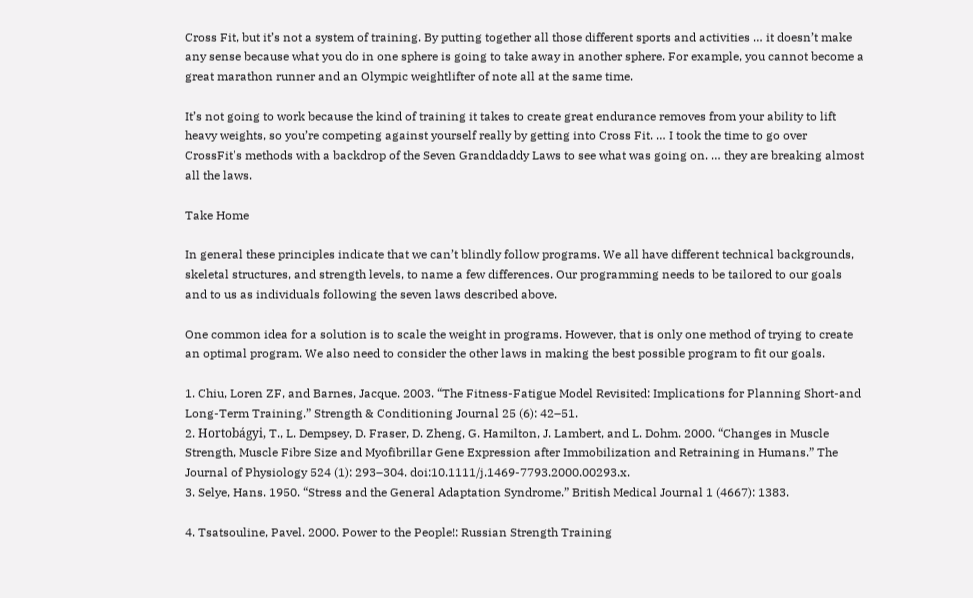Cross Fit, but it’s not a system of training. By putting together all those different sports and activities … it doesn’t make any sense because what you do in one sphere is going to take away in another sphere. For example, you cannot become a great marathon runner and an Olympic weightlifter of note all at the same time.

It’s not going to work because the kind of training it takes to create great endurance removes from your ability to lift heavy weights, so you’re competing against yourself really by getting into Cross Fit. … I took the time to go over CrossFit's methods with a backdrop of the Seven Granddaddy Laws to see what was going on. … they are breaking almost all the laws.

Take Home

In general these principles indicate that we can’t blindly follow programs. We all have different technical backgrounds, skeletal structures, and strength levels, to name a few differences. Our programming needs to be tailored to our goals and to us as individuals following the seven laws described above.

One common idea for a solution is to scale the weight in programs. However, that is only one method of trying to create an optimal program. We also need to consider the other laws in making the best possible program to fit our goals.

1. Chiu, Loren ZF, and Barnes, Jacque. 2003. “The Fitness-Fatigue Model Revisited: Implications for Planning Short-and Long-Term Training.” Strength & Conditioning Journal 25 (6): 42–51.
2. Hortobágyi, T., L. Dempsey, D. Fraser, D. Zheng, G. Hamilton, J. Lambert, and L. Dohm. 2000. “Changes in Muscle Strength, Muscle Fibre Size and Myofibrillar Gene Expression after Immobilization and Retraining in Humans.” The Journal of Physiology 524 (1): 293–304. doi:10.1111/j.1469-7793.2000.00293.x.
3. Selye, Hans. 1950. “Stress and the General Adaptation Syndrome.” British Medical Journal 1 (4667): 1383.

4. Tsatsouline, Pavel. 2000. Power to the People!: Russian Strength Training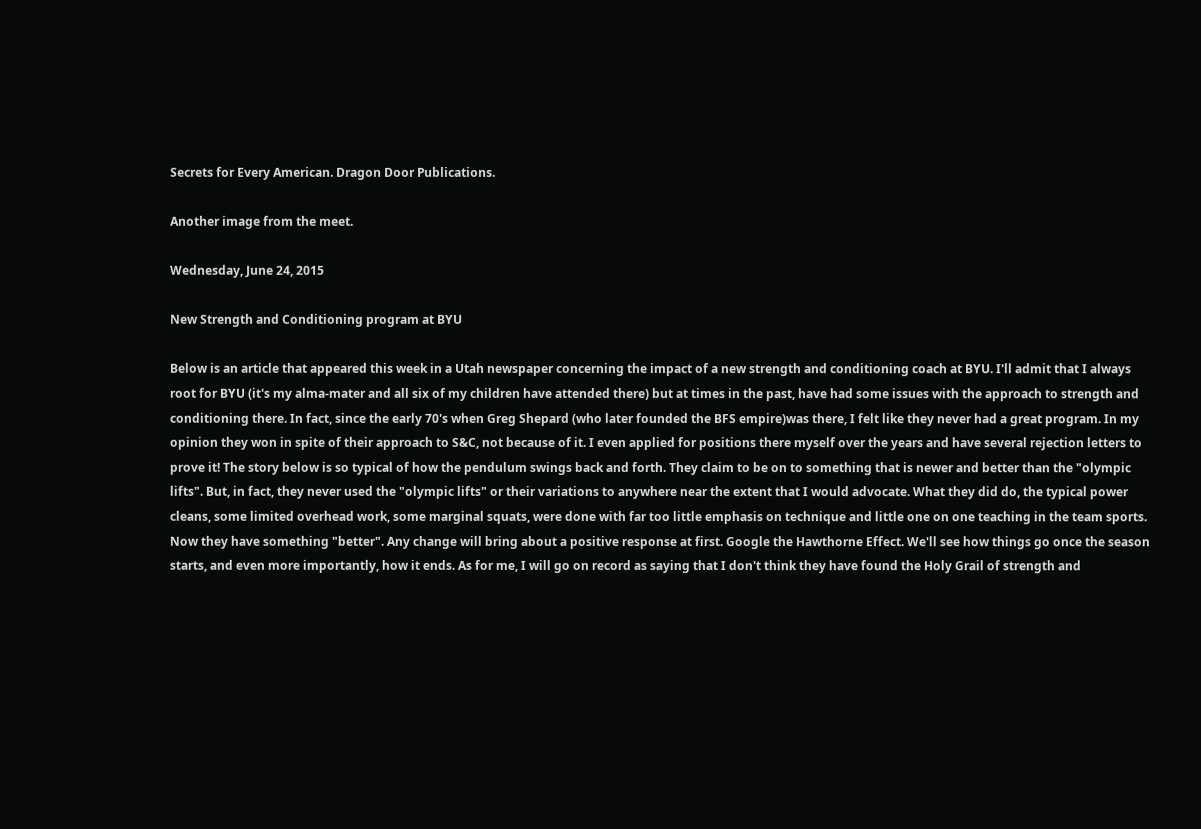Secrets for Every American. Dragon Door Publications.

Another image from the meet.

Wednesday, June 24, 2015

New Strength and Conditioning program at BYU

Below is an article that appeared this week in a Utah newspaper concerning the impact of a new strength and conditioning coach at BYU. I'll admit that I always root for BYU (it's my alma-mater and all six of my children have attended there) but at times in the past, have had some issues with the approach to strength and conditioning there. In fact, since the early 70's when Greg Shepard (who later founded the BFS empire)was there, I felt like they never had a great program. In my opinion they won in spite of their approach to S&C, not because of it. I even applied for positions there myself over the years and have several rejection letters to prove it! The story below is so typical of how the pendulum swings back and forth. They claim to be on to something that is newer and better than the "olympic lifts". But, in fact, they never used the "olympic lifts" or their variations to anywhere near the extent that I would advocate. What they did do, the typical power cleans, some limited overhead work, some marginal squats, were done with far too little emphasis on technique and little one on one teaching in the team sports. Now they have something "better". Any change will bring about a positive response at first. Google the Hawthorne Effect. We'll see how things go once the season starts, and even more importantly, how it ends. As for me, I will go on record as saying that I don't think they have found the Holy Grail of strength and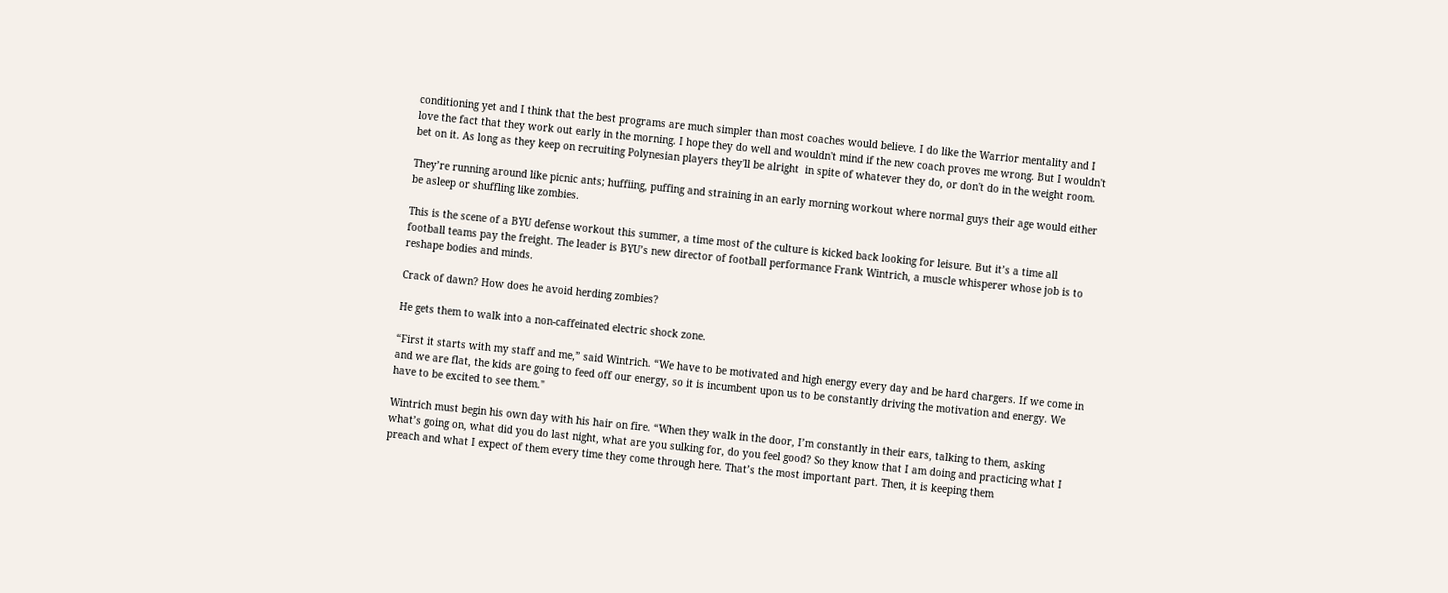conditioning yet and I think that the best programs are much simpler than most coaches would believe. I do like the Warrior mentality and I love the fact that they work out early in the morning. I hope they do well and wouldn't mind if the new coach proves me wrong. But I wouldn't bet on it. As long as they keep on recruiting Polynesian players they'll be alright  in spite of whatever they do, or don't do in the weight room.

They’re running around like picnic ants; huffiing, puffing and straining in an early morning workout where normal guys their age would either be asleep or shuffling like zombies.

This is the scene of a BYU defense workout this summer, a time most of the culture is kicked back looking for leisure. But it’s a time all football teams pay the freight. The leader is BYU’s new director of football performance Frank Wintrich, a muscle whisperer whose job is to reshape bodies and minds.

Crack of dawn? How does he avoid herding zombies?

He gets them to walk into a non-caffeinated electric shock zone.

“First it starts with my staff and me,” said Wintrich. “We have to be motivated and high energy every day and be hard chargers. If we come in and we are flat, the kids are going to feed off our energy, so it is incumbent upon us to be constantly driving the motivation and energy. We have to be excited to see them."

Wintrich must begin his own day with his hair on fire. “When they walk in the door, I’m constantly in their ears, talking to them, asking what’s going on, what did you do last night, what are you sulking for, do you feel good? So they know that I am doing and practicing what I preach and what I expect of them every time they come through here. That’s the most important part. Then, it is keeping them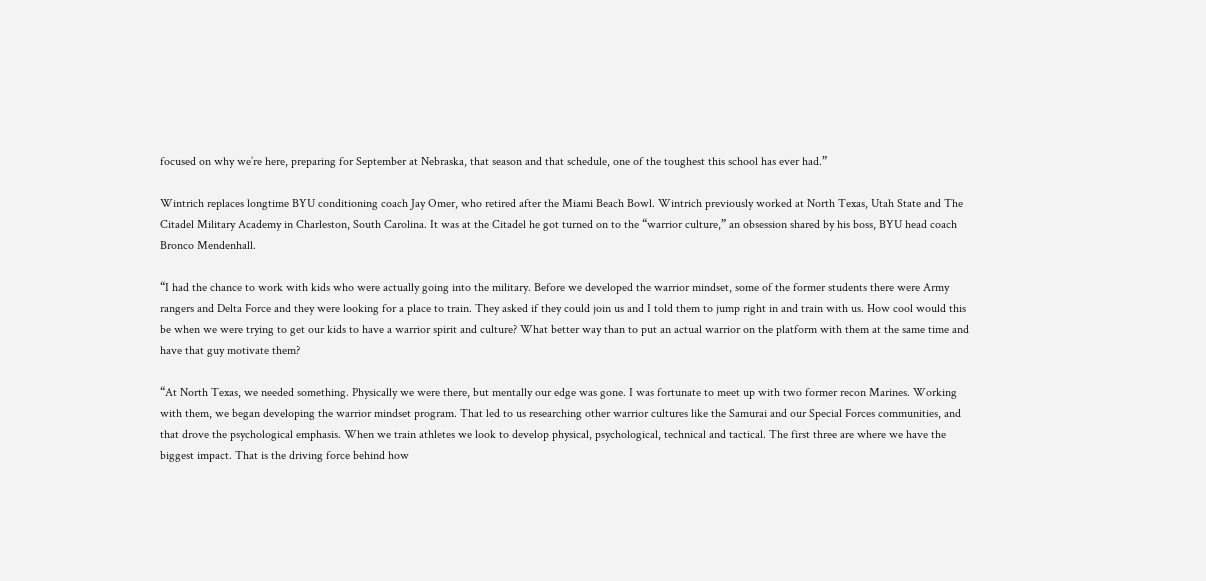focused on why we’re here, preparing for September at Nebraska, that season and that schedule, one of the toughest this school has ever had.”

Wintrich replaces longtime BYU conditioning coach Jay Omer, who retired after the Miami Beach Bowl. Wintrich previously worked at North Texas, Utah State and The Citadel Military Academy in Charleston, South Carolina. It was at the Citadel he got turned on to the “warrior culture,” an obsession shared by his boss, BYU head coach Bronco Mendenhall.

“I had the chance to work with kids who were actually going into the military. Before we developed the warrior mindset, some of the former students there were Army rangers and Delta Force and they were looking for a place to train. They asked if they could join us and I told them to jump right in and train with us. How cool would this be when we were trying to get our kids to have a warrior spirit and culture? What better way than to put an actual warrior on the platform with them at the same time and have that guy motivate them?

“At North Texas, we needed something. Physically we were there, but mentally our edge was gone. I was fortunate to meet up with two former recon Marines. Working with them, we began developing the warrior mindset program. That led to us researching other warrior cultures like the Samurai and our Special Forces communities, and that drove the psychological emphasis. When we train athletes we look to develop physical, psychological, technical and tactical. The first three are where we have the biggest impact. That is the driving force behind how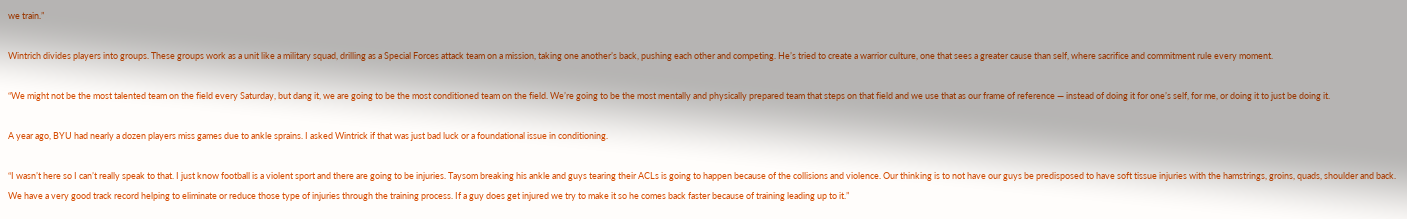we train.”

Wintrich divides players into groups. These groups work as a unit like a military squad, drilling as a Special Forces attack team on a mission, taking one another’s back, pushing each other and competing. He’s tried to create a warrior culture, one that sees a greater cause than self, where sacrifice and commitment rule every moment.

“We might not be the most talented team on the field every Saturday, but dang it, we are going to be the most conditioned team on the field. We’re going to be the most mentally and physically prepared team that steps on that field and we use that as our frame of reference — instead of doing it for one’s self, for me, or doing it to just be doing it.

A year ago, BYU had nearly a dozen players miss games due to ankle sprains. I asked Wintrick if that was just bad luck or a foundational issue in conditioning.

“I wasn’t here so I can’t really speak to that. I just know football is a violent sport and there are going to be injuries. Taysom breaking his ankle and guys tearing their ACLs is going to happen because of the collisions and violence. Our thinking is to not have our guys be predisposed to have soft tissue injuries with the hamstrings, groins, quads, shoulder and back. We have a very good track record helping to eliminate or reduce those type of injuries through the training process. If a guy does get injured we try to make it so he comes back faster because of training leading up to it.”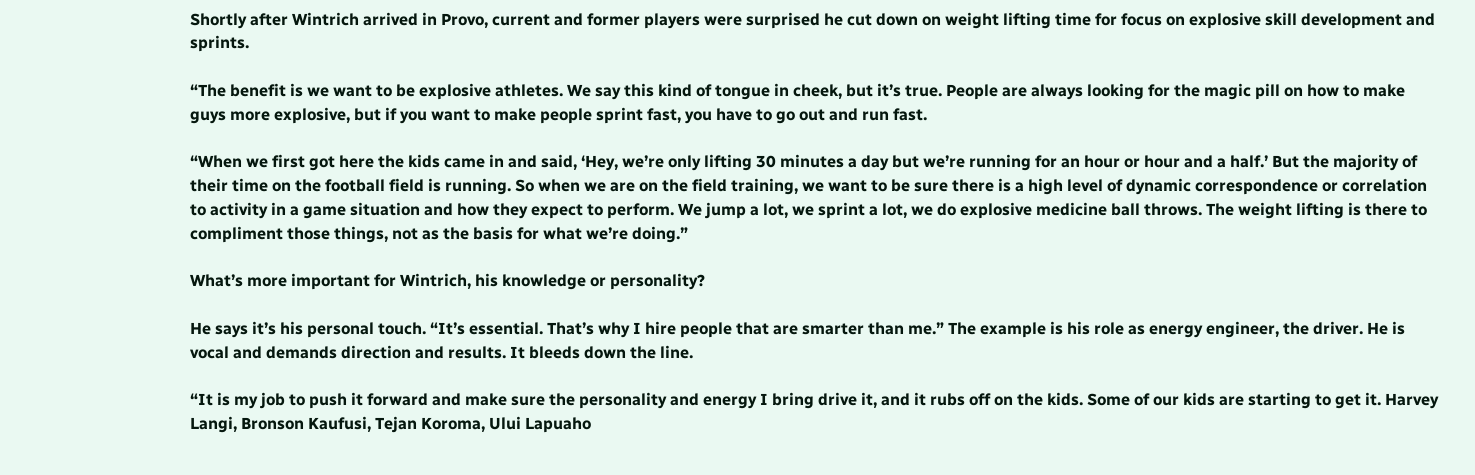Shortly after Wintrich arrived in Provo, current and former players were surprised he cut down on weight lifting time for focus on explosive skill development and sprints.

“The benefit is we want to be explosive athletes. We say this kind of tongue in cheek, but it’s true. People are always looking for the magic pill on how to make guys more explosive, but if you want to make people sprint fast, you have to go out and run fast.

“When we first got here the kids came in and said, ‘Hey, we’re only lifting 30 minutes a day but we’re running for an hour or hour and a half.’ But the majority of their time on the football field is running. So when we are on the field training, we want to be sure there is a high level of dynamic correspondence or correlation to activity in a game situation and how they expect to perform. We jump a lot, we sprint a lot, we do explosive medicine ball throws. The weight lifting is there to compliment those things, not as the basis for what we’re doing.”

What’s more important for Wintrich, his knowledge or personality?

He says it’s his personal touch. “It’s essential. That’s why I hire people that are smarter than me.” The example is his role as energy engineer, the driver. He is vocal and demands direction and results. It bleeds down the line.

“It is my job to push it forward and make sure the personality and energy I bring drive it, and it rubs off on the kids. Some of our kids are starting to get it. Harvey Langi, Bronson Kaufusi, Tejan Koroma, Ului Lapuaho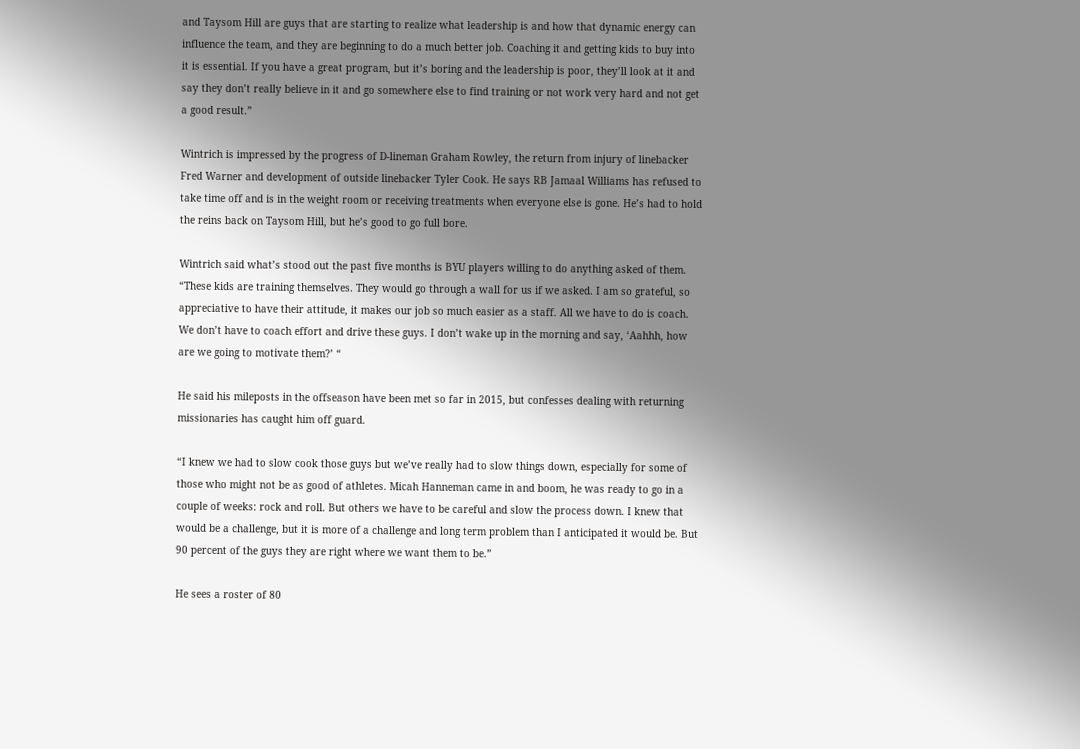and Taysom Hill are guys that are starting to realize what leadership is and how that dynamic energy can influence the team, and they are beginning to do a much better job. Coaching it and getting kids to buy into it is essential. If you have a great program, but it’s boring and the leadership is poor, they’ll look at it and say they don’t really believe in it and go somewhere else to find training or not work very hard and not get a good result.”

Wintrich is impressed by the progress of D-lineman Graham Rowley, the return from injury of linebacker Fred Warner and development of outside linebacker Tyler Cook. He says RB Jamaal Williams has refused to take time off and is in the weight room or receiving treatments when everyone else is gone. He’s had to hold the reins back on Taysom Hill, but he’s good to go full bore.

Wintrich said what’s stood out the past five months is BYU players willing to do anything asked of them. “These kids are training themselves. They would go through a wall for us if we asked. I am so grateful, so appreciative to have their attitude, it makes our job so much easier as a staff. All we have to do is coach. We don’t have to coach effort and drive these guys. I don’t wake up in the morning and say, ‘Aahhh, how are we going to motivate them?’ “

He said his mileposts in the offseason have been met so far in 2015, but confesses dealing with returning missionaries has caught him off guard.

“I knew we had to slow cook those guys but we’ve really had to slow things down, especially for some of those who might not be as good of athletes. Micah Hanneman came in and boom, he was ready to go in a couple of weeks: rock and roll. But others we have to be careful and slow the process down. I knew that would be a challenge, but it is more of a challenge and long term problem than I anticipated it would be. But 90 percent of the guys they are right where we want them to be.”

He sees a roster of 80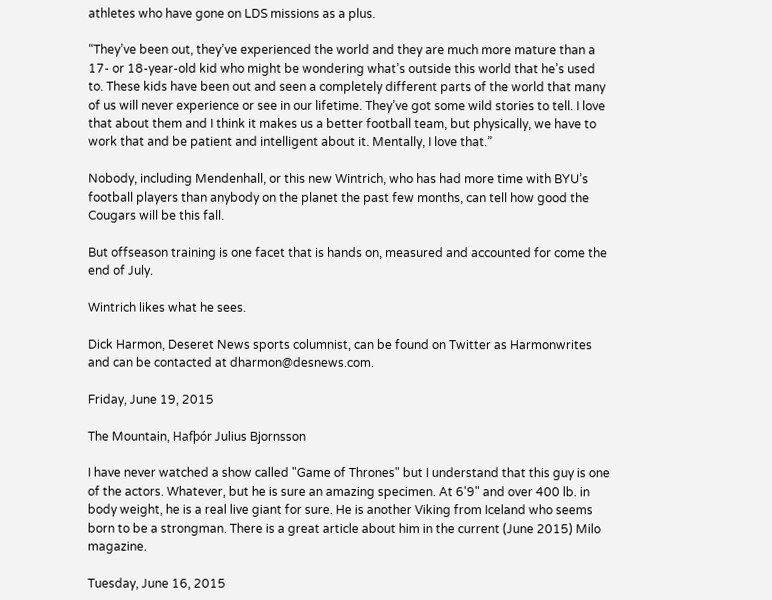athletes who have gone on LDS missions as a plus.

“They’ve been out, they’ve experienced the world and they are much more mature than a 17- or 18-year-old kid who might be wondering what’s outside this world that he’s used to. These kids have been out and seen a completely different parts of the world that many of us will never experience or see in our lifetime. They’ve got some wild stories to tell. I love that about them and I think it makes us a better football team, but physically, we have to work that and be patient and intelligent about it. Mentally, I love that.”

Nobody, including Mendenhall, or this new Wintrich, who has had more time with BYU’s football players than anybody on the planet the past few months, can tell how good the Cougars will be this fall.

But offseason training is one facet that is hands on, measured and accounted for come the end of July.

Wintrich likes what he sees.

Dick Harmon, Deseret News sports columnist, can be found on Twitter as Harmonwrites and can be contacted at dharmon@desnews.com.

Friday, June 19, 2015

The Mountain, Hafþór Julius Bjornsson

I have never watched a show called "Game of Thrones" but I understand that this guy is one of the actors. Whatever, but he is sure an amazing specimen. At 6'9" and over 400 lb. in body weight, he is a real live giant for sure. He is another Viking from Iceland who seems born to be a strongman. There is a great article about him in the current (June 2015) Milo magazine.

Tuesday, June 16, 2015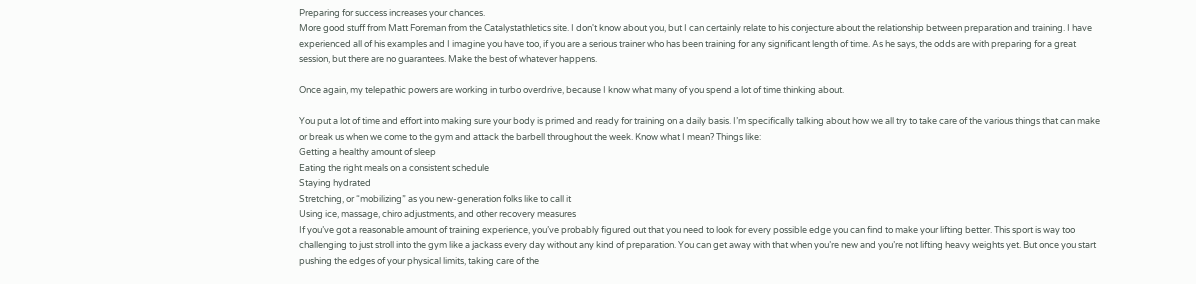Preparing for success increases your chances.
More good stuff from Matt Foreman from the Catalystathletics site. I don't know about you, but I can certainly relate to his conjecture about the relationship between preparation and training. I have experienced all of his examples and I imagine you have too, if you are a serious trainer who has been training for any significant length of time. As he says, the odds are with preparing for a great session, but there are no guarantees. Make the best of whatever happens.

Once again, my telepathic powers are working in turbo overdrive, because I know what many of you spend a lot of time thinking about.

You put a lot of time and effort into making sure your body is primed and ready for training on a daily basis. I’m specifically talking about how we all try to take care of the various things that can make or break us when we come to the gym and attack the barbell throughout the week. Know what I mean? Things like:
Getting a healthy amount of sleep
Eating the right meals on a consistent schedule
Staying hydrated
Stretching, or “mobilizing” as you new-generation folks like to call it
Using ice, massage, chiro adjustments, and other recovery measures
If you’ve got a reasonable amount of training experience, you’ve probably figured out that you need to look for every possible edge you can find to make your lifting better. This sport is way too challenging to just stroll into the gym like a jackass every day without any kind of preparation. You can get away with that when you’re new and you’re not lifting heavy weights yet. But once you start pushing the edges of your physical limits, taking care of the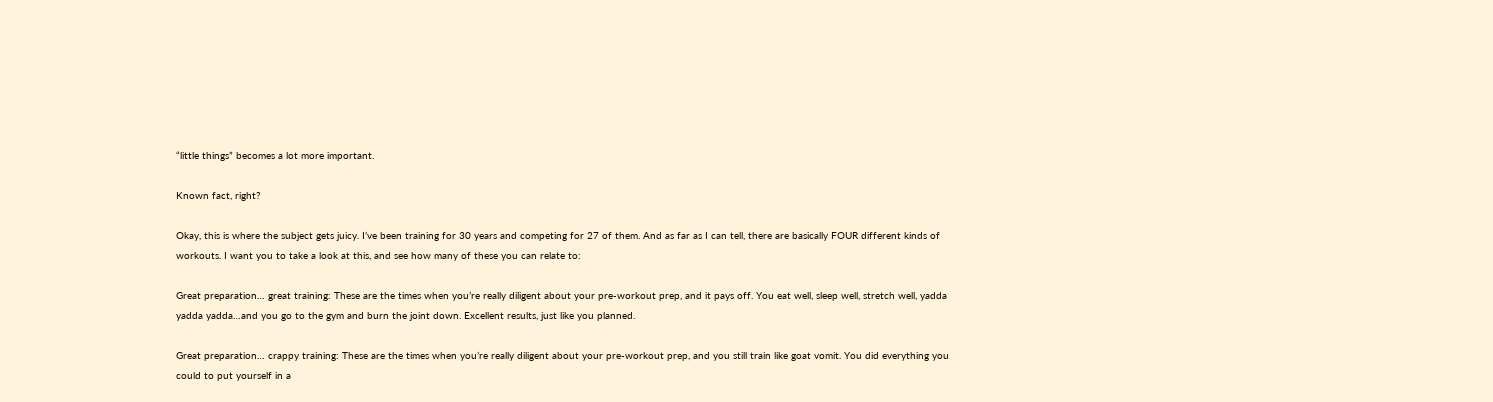“little things” becomes a lot more important.

Known fact, right?

Okay, this is where the subject gets juicy. I’ve been training for 30 years and competing for 27 of them. And as far as I can tell, there are basically FOUR different kinds of workouts. I want you to take a look at this, and see how many of these you can relate to:

Great preparation… great training: These are the times when you’re really diligent about your pre-workout prep, and it pays off. You eat well, sleep well, stretch well, yadda yadda yadda…and you go to the gym and burn the joint down. Excellent results, just like you planned.

Great preparation… crappy training: These are the times when you’re really diligent about your pre-workout prep, and you still train like goat vomit. You did everything you could to put yourself in a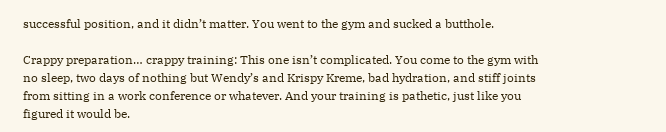successful position, and it didn’t matter. You went to the gym and sucked a butthole.

Crappy preparation… crappy training: This one isn’t complicated. You come to the gym with no sleep, two days of nothing but Wendy’s and Krispy Kreme, bad hydration, and stiff joints from sitting in a work conference or whatever. And your training is pathetic, just like you figured it would be.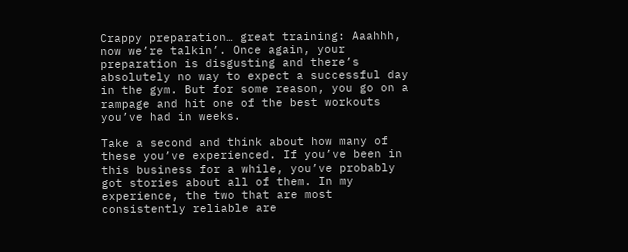Crappy preparation… great training: Aaahhh, now we’re talkin’. Once again, your preparation is disgusting and there’s absolutely no way to expect a successful day in the gym. But for some reason, you go on a rampage and hit one of the best workouts you’ve had in weeks.

Take a second and think about how many of these you’ve experienced. If you’ve been in this business for a while, you’ve probably got stories about all of them. In my experience, the two that are most consistently reliable are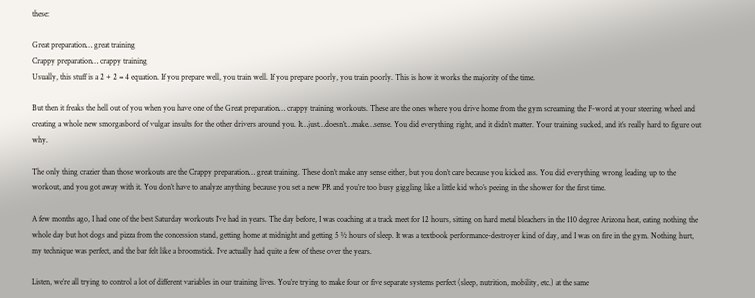these:

Great preparation… great training
Crappy preparation… crappy training
Usually, this stuff is a 2 + 2 = 4 equation. If you prepare well, you train well. If you prepare poorly, you train poorly. This is how it works the majority of the time.

But then it freaks the hell out of you when you have one of the Great preparation… crappy training workouts. These are the ones where you drive home from the gym screaming the F-word at your steering wheel and creating a whole new smorgasbord of vulgar insults for the other drivers around you. It…just…doesn’t…make…sense. You did everything right, and it didn’t matter. Your training sucked, and it’s really hard to figure out why.

The only thing crazier than those workouts are the Crappy preparation… great training. These don’t make any sense either, but you don’t care because you kicked ass. You did everything wrong leading up to the workout, and you got away with it. You don’t have to analyze anything because you set a new PR and you’re too busy giggling like a little kid who’s peeing in the shower for the first time.

A few months ago, I had one of the best Saturday workouts I’ve had in years. The day before, I was coaching at a track meet for 12 hours, sitting on hard metal bleachers in the 110 degree Arizona heat, eating nothing the whole day but hot dogs and pizza from the concession stand, getting home at midnight and getting 5 ½ hours of sleep. It was a textbook performance-destroyer kind of day, and I was on fire in the gym. Nothing hurt, my technique was perfect, and the bar felt like a broomstick. I’ve actually had quite a few of these over the years.

Listen, we’re all trying to control a lot of different variables in our training lives. You’re trying to make four or five separate systems perfect (sleep, nutrition, mobility, etc.) at the same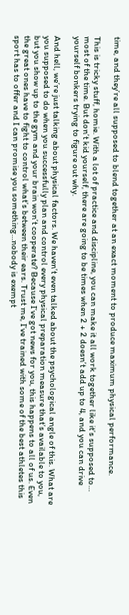time, and they’re all supposed to blend together at an exact moment to produce maximum physical performance.

This is tricky stuff, homie. With a lot of practice and discipline, you can make it all work together like it’s supposed to… most of the time. But don’t kid yourself, there are going to be times when 2 + 2 doesn’t add up to 4, and you can drive yourself bonkers trying to figure out why.

And hell, we’re just talking about physical factors. We haven’t even talked about the psychological angle of this. What are you supposed to do when you successfully plan and control every physical preparation measure that’s available to you, but you show up to the gym and your brain won’t cooperate? Because I’ve got news for you, this happens to all of us. Even the great ones have to fight to control what’s between their ears. Trust me, I’ve trained with some of the best athletes this sport has to offer and I can promise you something…nobody is exempt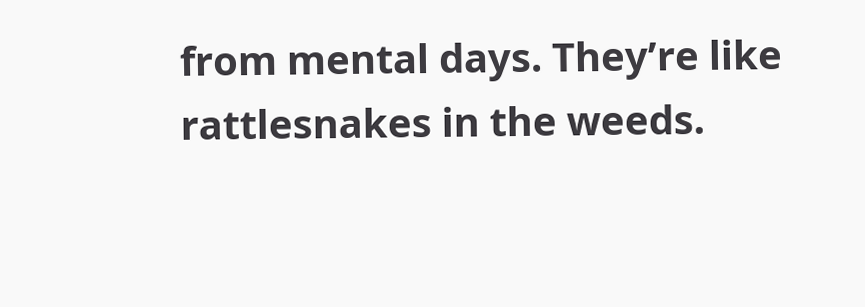from mental days. They’re like rattlesnakes in the weeds.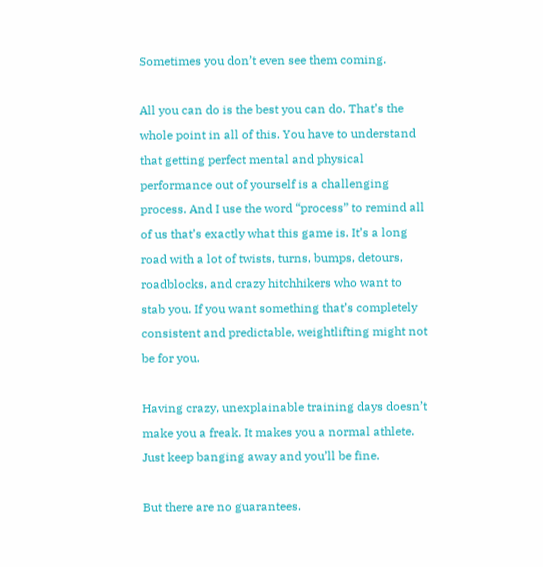Sometimes you don’t even see them coming.

All you can do is the best you can do. That’s the whole point in all of this. You have to understand that getting perfect mental and physical performance out of yourself is a challenging process. And I use the word “process” to remind all of us that’s exactly what this game is. It’s a long road with a lot of twists, turns, bumps, detours, roadblocks, and crazy hitchhikers who want to stab you. If you want something that’s completely consistent and predictable, weightlifting might not be for you.

Having crazy, unexplainable training days doesn’t make you a freak. It makes you a normal athlete. Just keep banging away and you’ll be fine.

But there are no guarantees.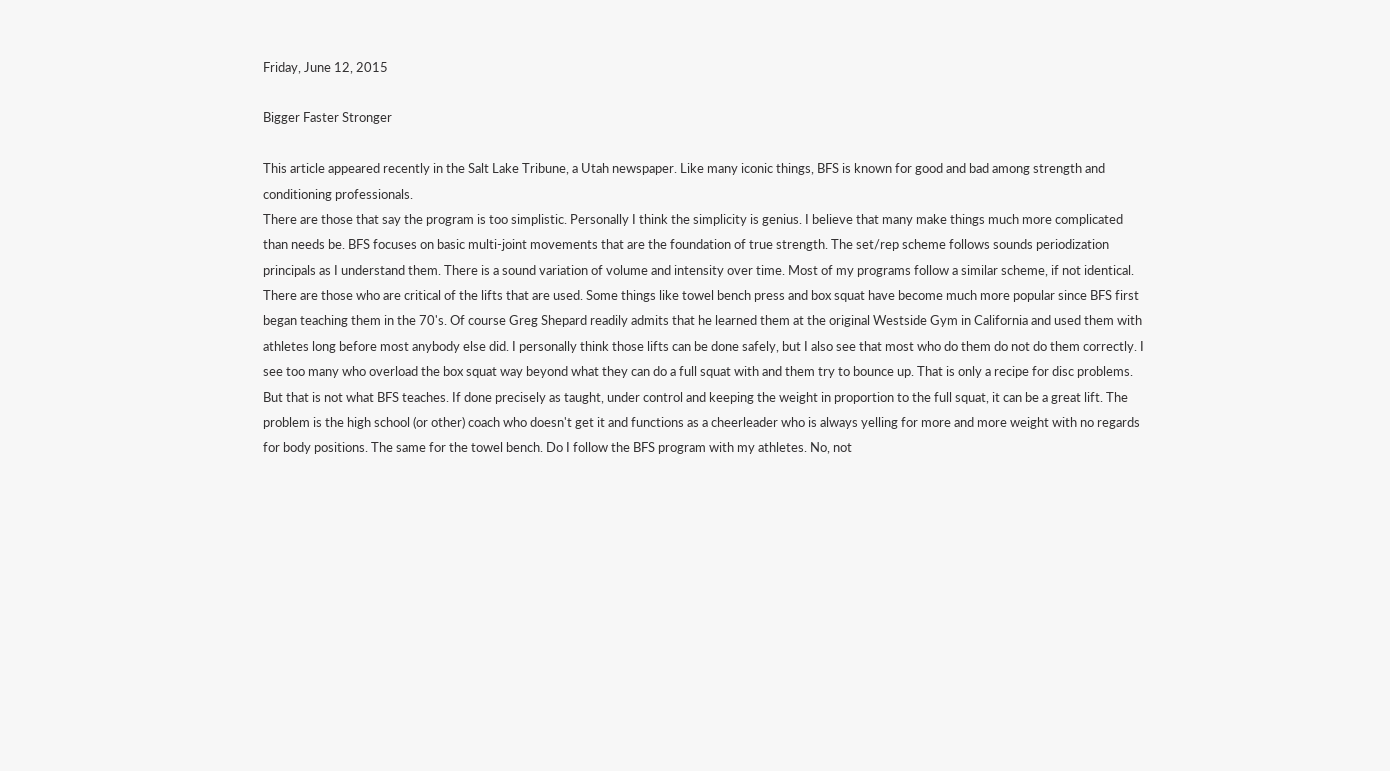Friday, June 12, 2015

Bigger Faster Stronger

This article appeared recently in the Salt Lake Tribune, a Utah newspaper. Like many iconic things, BFS is known for good and bad among strength and conditioning professionals.
There are those that say the program is too simplistic. Personally I think the simplicity is genius. I believe that many make things much more complicated than needs be. BFS focuses on basic multi-joint movements that are the foundation of true strength. The set/rep scheme follows sounds periodization principals as I understand them. There is a sound variation of volume and intensity over time. Most of my programs follow a similar scheme, if not identical.
There are those who are critical of the lifts that are used. Some things like towel bench press and box squat have become much more popular since BFS first began teaching them in the 70's. Of course Greg Shepard readily admits that he learned them at the original Westside Gym in California and used them with athletes long before most anybody else did. I personally think those lifts can be done safely, but I also see that most who do them do not do them correctly. I see too many who overload the box squat way beyond what they can do a full squat with and them try to bounce up. That is only a recipe for disc problems. But that is not what BFS teaches. If done precisely as taught, under control and keeping the weight in proportion to the full squat, it can be a great lift. The problem is the high school (or other) coach who doesn't get it and functions as a cheerleader who is always yelling for more and more weight with no regards for body positions. The same for the towel bench. Do I follow the BFS program with my athletes. No, not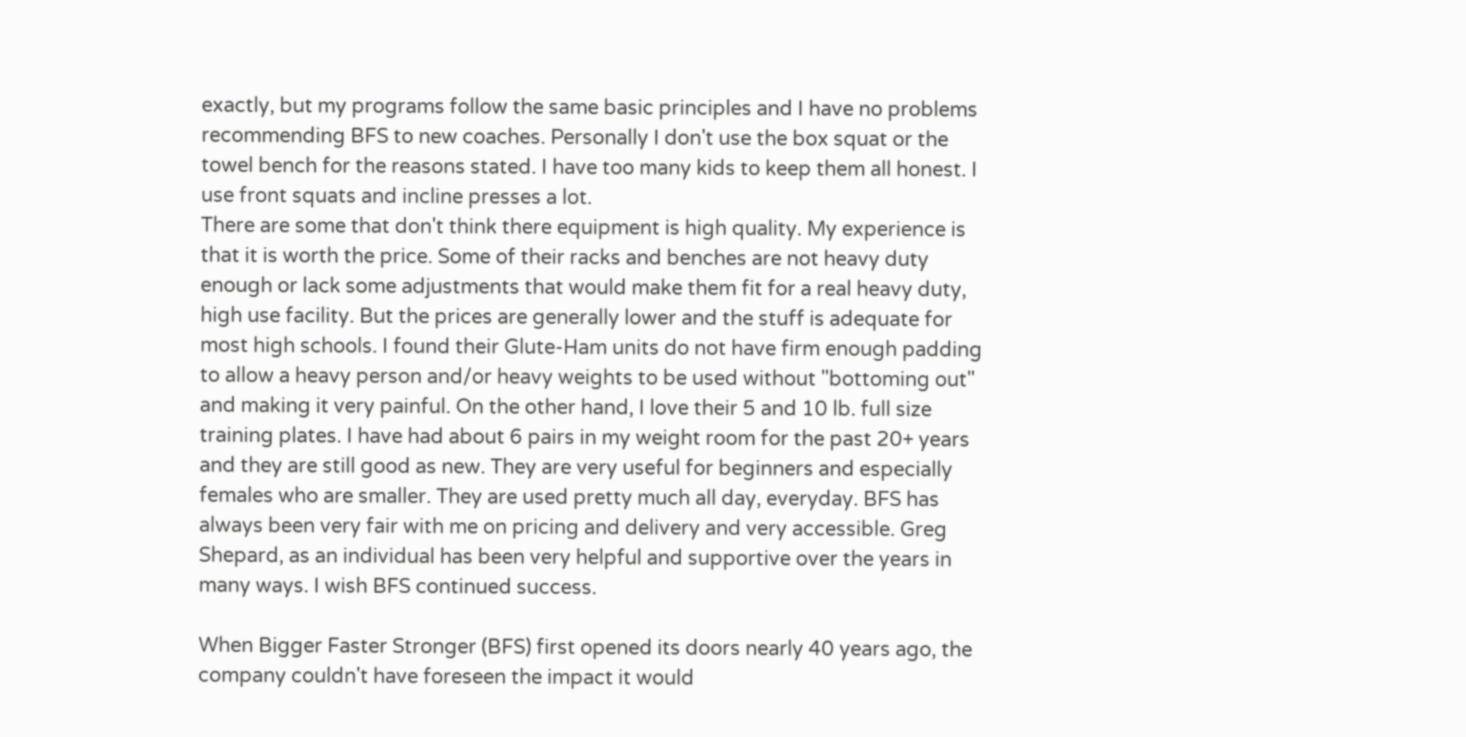exactly, but my programs follow the same basic principles and I have no problems recommending BFS to new coaches. Personally I don't use the box squat or the towel bench for the reasons stated. I have too many kids to keep them all honest. I use front squats and incline presses a lot.
There are some that don't think there equipment is high quality. My experience is that it is worth the price. Some of their racks and benches are not heavy duty enough or lack some adjustments that would make them fit for a real heavy duty, high use facility. But the prices are generally lower and the stuff is adequate for most high schools. I found their Glute-Ham units do not have firm enough padding to allow a heavy person and/or heavy weights to be used without "bottoming out" and making it very painful. On the other hand, I love their 5 and 10 lb. full size training plates. I have had about 6 pairs in my weight room for the past 20+ years and they are still good as new. They are very useful for beginners and especially females who are smaller. They are used pretty much all day, everyday. BFS has always been very fair with me on pricing and delivery and very accessible. Greg Shepard, as an individual has been very helpful and supportive over the years in many ways. I wish BFS continued success.

When Bigger Faster Stronger (BFS) first opened its doors nearly 40 years ago, the company couldn't have foreseen the impact it would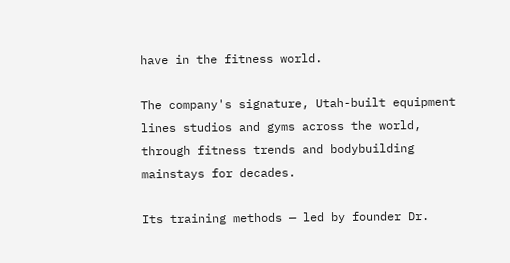have in the fitness world.

The company's signature, Utah-built equipment lines studios and gyms across the world, through fitness trends and bodybuilding mainstays for decades.

Its training methods — led by founder Dr.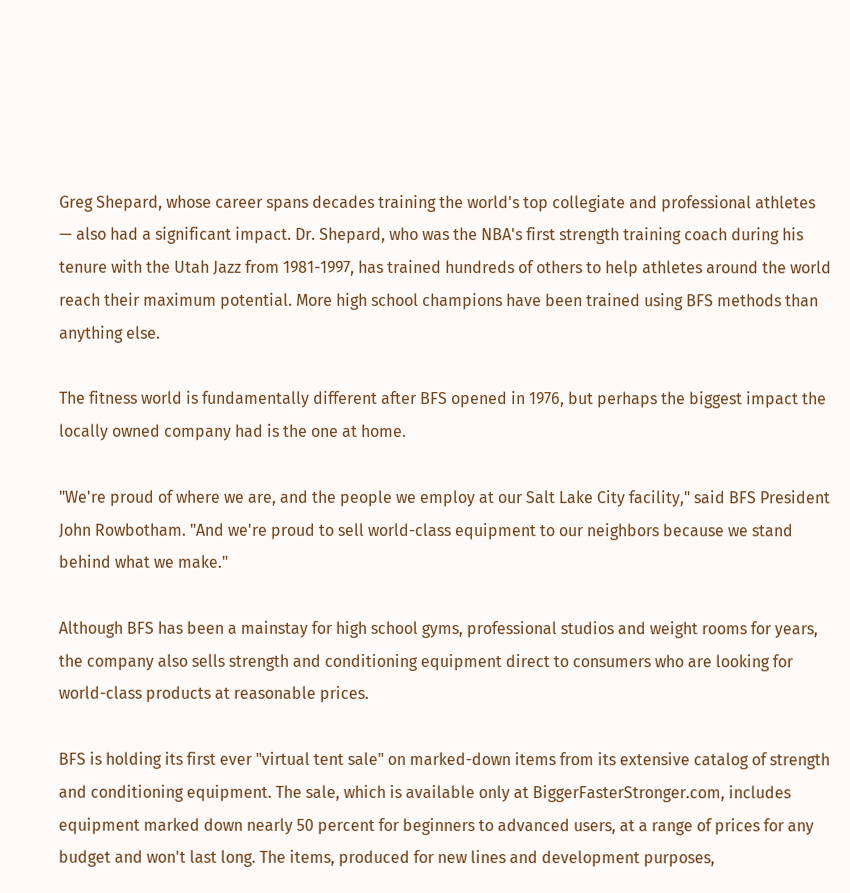Greg Shepard, whose career spans decades training the world's top collegiate and professional athletes — also had a significant impact. Dr. Shepard, who was the NBA's first strength training coach during his tenure with the Utah Jazz from 1981-1997, has trained hundreds of others to help athletes around the world reach their maximum potential. More high school champions have been trained using BFS methods than anything else.

The fitness world is fundamentally different after BFS opened in 1976, but perhaps the biggest impact the locally owned company had is the one at home.

"We're proud of where we are, and the people we employ at our Salt Lake City facility," said BFS President John Rowbotham. "And we're proud to sell world-class equipment to our neighbors because we stand behind what we make."

Although BFS has been a mainstay for high school gyms, professional studios and weight rooms for years, the company also sells strength and conditioning equipment direct to consumers who are looking for world-class products at reasonable prices.

BFS is holding its first ever "virtual tent sale" on marked-down items from its extensive catalog of strength and conditioning equipment. The sale, which is available only at BiggerFasterStronger.com, includes equipment marked down nearly 50 percent for beginners to advanced users, at a range of prices for any budget and won't last long. The items, produced for new lines and development purposes,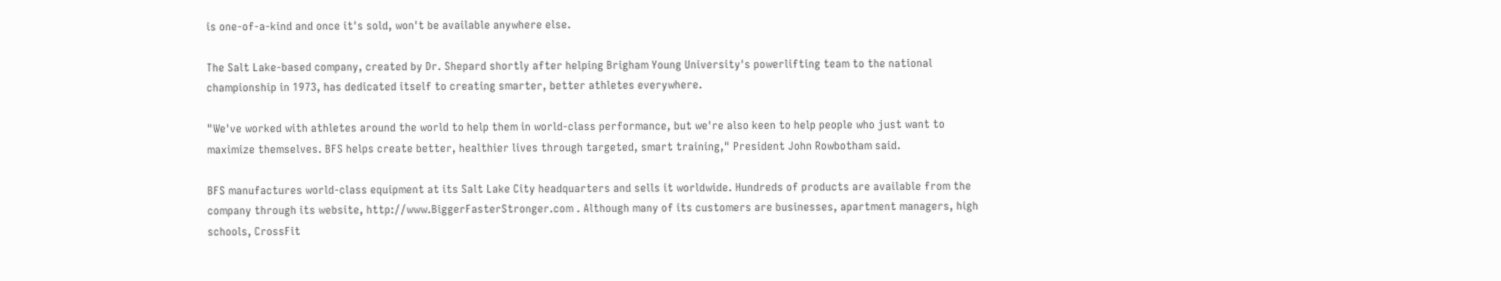is one-of-a-kind and once it's sold, won't be available anywhere else.

The Salt Lake-based company, created by Dr. Shepard shortly after helping Brigham Young University's powerlifting team to the national championship in 1973, has dedicated itself to creating smarter, better athletes everywhere.

"We've worked with athletes around the world to help them in world-class performance, but we're also keen to help people who just want to maximize themselves. BFS helps create better, healthier lives through targeted, smart training," President John Rowbotham said.

BFS manufactures world-class equipment at its Salt Lake City headquarters and sells it worldwide. Hundreds of products are available from the company through its website, http://www.BiggerFasterStronger.com . Although many of its customers are businesses, apartment managers, high schools, CrossFit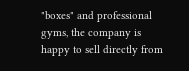"boxes" and professional gyms, the company is happy to sell directly from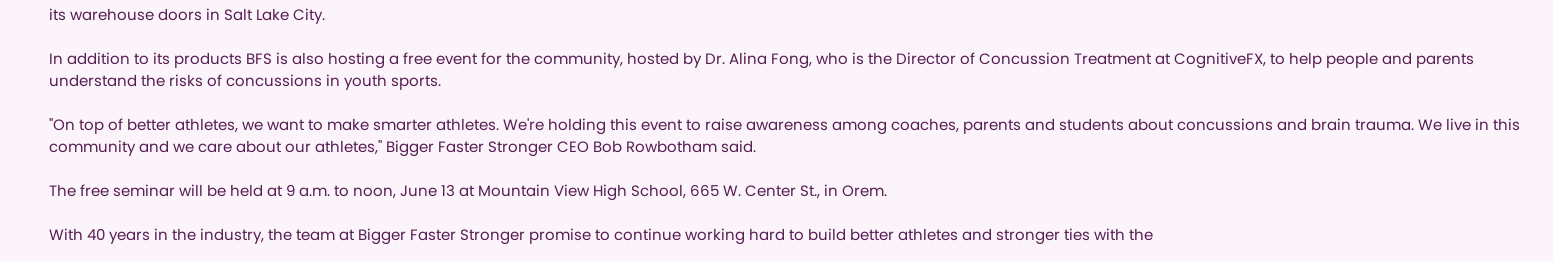its warehouse doors in Salt Lake City.

In addition to its products BFS is also hosting a free event for the community, hosted by Dr. Alina Fong, who is the Director of Concussion Treatment at CognitiveFX, to help people and parents understand the risks of concussions in youth sports.

"On top of better athletes, we want to make smarter athletes. We're holding this event to raise awareness among coaches, parents and students about concussions and brain trauma. We live in this community and we care about our athletes," Bigger Faster Stronger CEO Bob Rowbotham said.

The free seminar will be held at 9 a.m. to noon, June 13 at Mountain View High School, 665 W. Center St., in Orem.

With 40 years in the industry, the team at Bigger Faster Stronger promise to continue working hard to build better athletes and stronger ties with the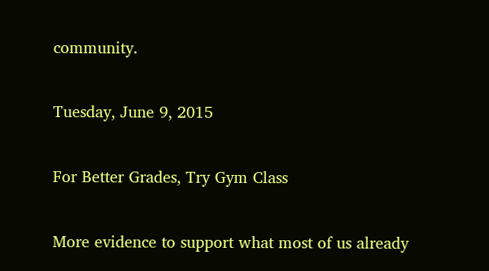community.

Tuesday, June 9, 2015

For Better Grades, Try Gym Class

More evidence to support what most of us already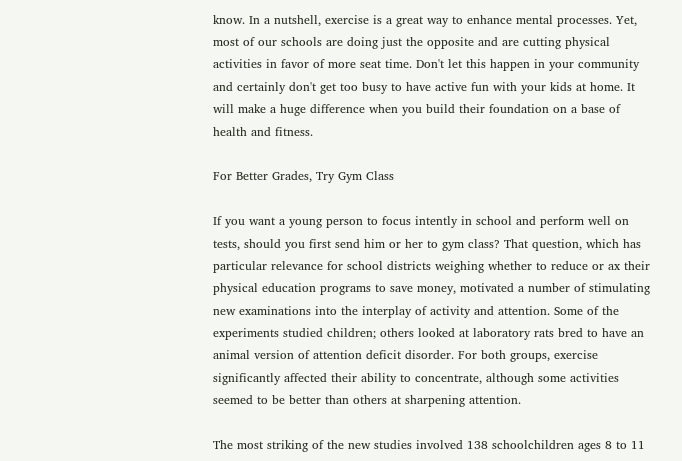know. In a nutshell, exercise is a great way to enhance mental processes. Yet, most of our schools are doing just the opposite and are cutting physical activities in favor of more seat time. Don't let this happen in your community and certainly don't get too busy to have active fun with your kids at home. It will make a huge difference when you build their foundation on a base of health and fitness.

For Better Grades, Try Gym Class

If you want a young person to focus intently in school and perform well on tests, should you first send him or her to gym class? That question, which has particular relevance for school districts weighing whether to reduce or ax their physical education programs to save money, motivated a number of stimulating new examinations into the interplay of activity and attention. Some of the experiments studied children; others looked at laboratory rats bred to have an animal version of attention deficit disorder. For both groups, exercise significantly affected their ability to concentrate, although some activities seemed to be better than others at sharpening attention.

The most striking of the new studies involved 138 schoolchildren ages 8 to 11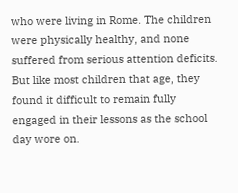who were living in Rome. The children were physically healthy, and none suffered from serious attention deficits. But like most children that age, they found it difficult to remain fully engaged in their lessons as the school day wore on.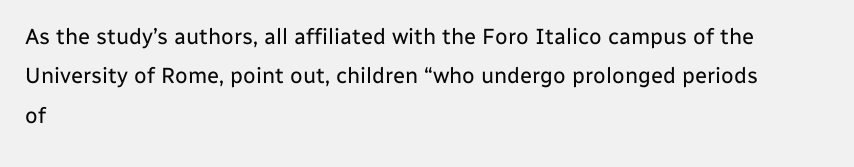As the study’s authors, all affiliated with the Foro Italico campus of the University of Rome, point out, children “who undergo prolonged periods of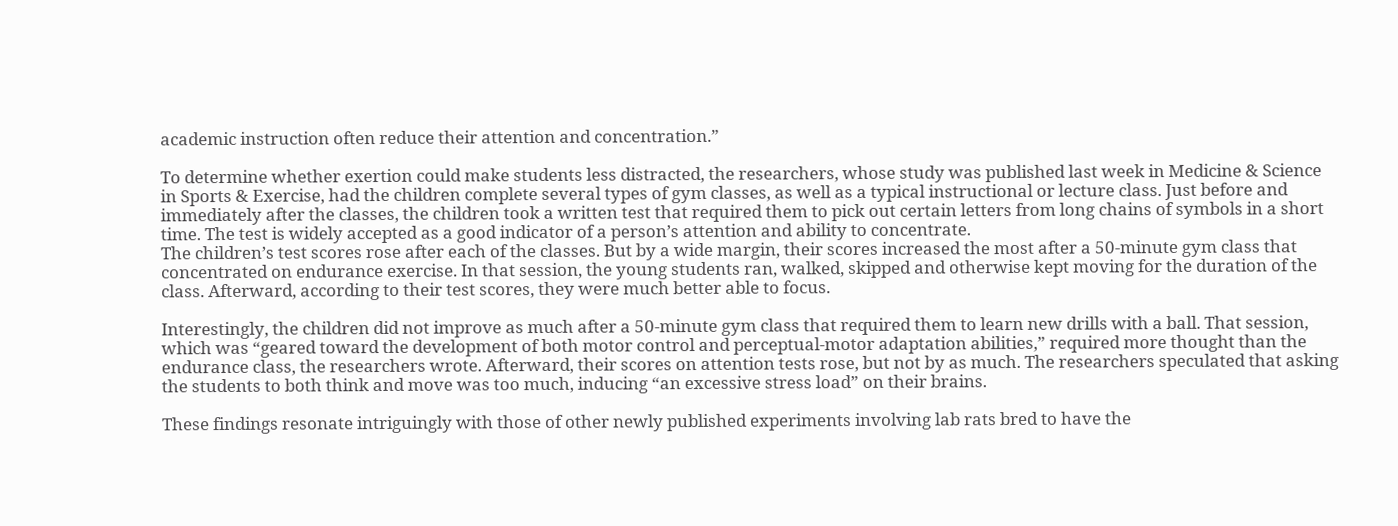academic instruction often reduce their attention and concentration.”

To determine whether exertion could make students less distracted, the researchers, whose study was published last week in Medicine & Science in Sports & Exercise, had the children complete several types of gym classes, as well as a typical instructional or lecture class. Just before and immediately after the classes, the children took a written test that required them to pick out certain letters from long chains of symbols in a short time. The test is widely accepted as a good indicator of a person’s attention and ability to concentrate.
The children’s test scores rose after each of the classes. But by a wide margin, their scores increased the most after a 50-minute gym class that concentrated on endurance exercise. In that session, the young students ran, walked, skipped and otherwise kept moving for the duration of the class. Afterward, according to their test scores, they were much better able to focus.

Interestingly, the children did not improve as much after a 50-minute gym class that required them to learn new drills with a ball. That session, which was “geared toward the development of both motor control and perceptual-motor adaptation abilities,” required more thought than the endurance class, the researchers wrote. Afterward, their scores on attention tests rose, but not by as much. The researchers speculated that asking the students to both think and move was too much, inducing “an excessive stress load” on their brains.

These findings resonate intriguingly with those of other newly published experiments involving lab rats bred to have the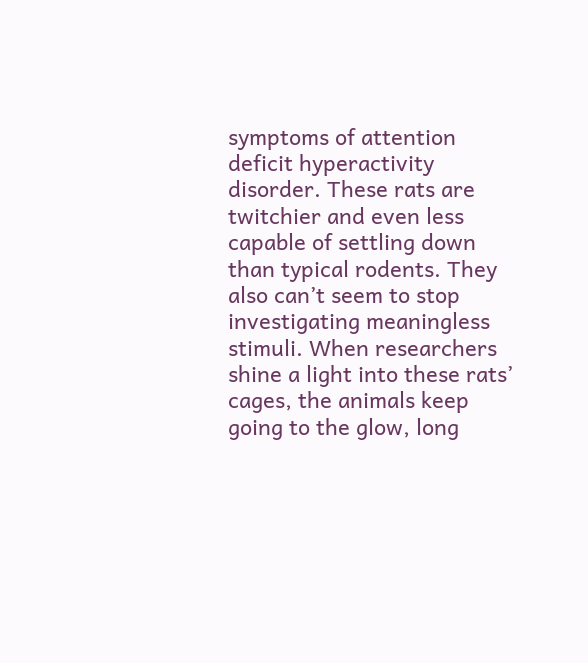symptoms of attention deficit hyperactivity disorder. These rats are twitchier and even less capable of settling down than typical rodents. They also can’t seem to stop investigating meaningless stimuli. When researchers shine a light into these rats’ cages, the animals keep going to the glow, long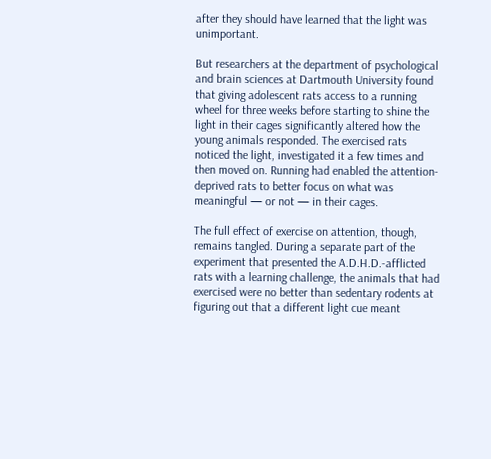after they should have learned that the light was unimportant.

But researchers at the department of psychological and brain sciences at Dartmouth University found that giving adolescent rats access to a running wheel for three weeks before starting to shine the light in their cages significantly altered how the young animals responded. The exercised rats noticed the light, investigated it a few times and then moved on. Running had enabled the attention-deprived rats to better focus on what was meaningful — or not — in their cages.

The full effect of exercise on attention, though, remains tangled. During a separate part of the experiment that presented the A.D.H.D.-afflicted rats with a learning challenge, the animals that had exercised were no better than sedentary rodents at figuring out that a different light cue meant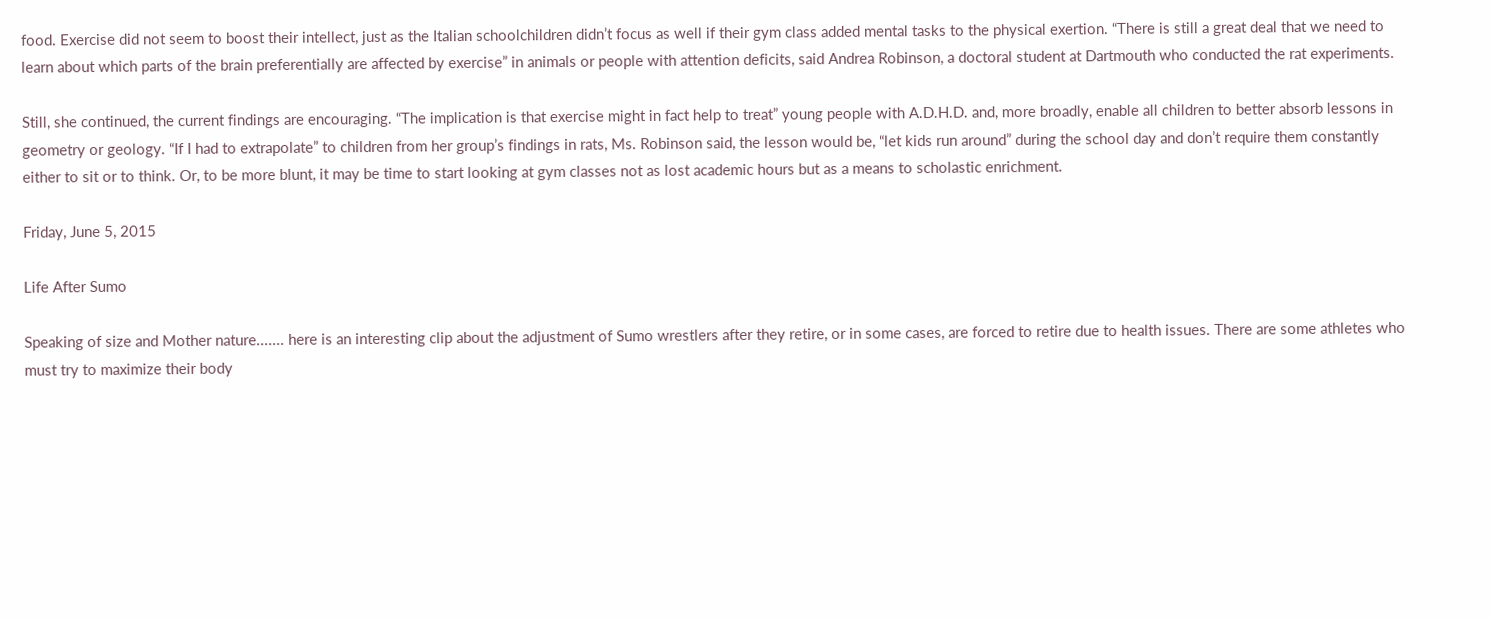food. Exercise did not seem to boost their intellect, just as the Italian schoolchildren didn’t focus as well if their gym class added mental tasks to the physical exertion. “There is still a great deal that we need to learn about which parts of the brain preferentially are affected by exercise” in animals or people with attention deficits, said Andrea Robinson, a doctoral student at Dartmouth who conducted the rat experiments.

Still, she continued, the current findings are encouraging. “The implication is that exercise might in fact help to treat” young people with A.D.H.D. and, more broadly, enable all children to better absorb lessons in geometry or geology. “If I had to extrapolate” to children from her group’s findings in rats, Ms. Robinson said, the lesson would be, “let kids run around” during the school day and don’t require them constantly either to sit or to think. Or, to be more blunt, it may be time to start looking at gym classes not as lost academic hours but as a means to scholastic enrichment.

Friday, June 5, 2015

Life After Sumo

Speaking of size and Mother nature....... here is an interesting clip about the adjustment of Sumo wrestlers after they retire, or in some cases, are forced to retire due to health issues. There are some athletes who must try to maximize their body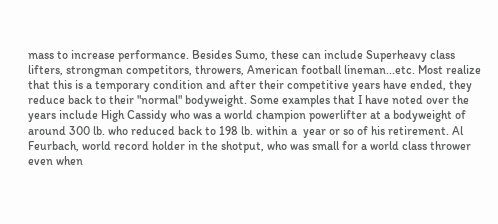mass to increase performance. Besides Sumo, these can include Superheavy class lifters, strongman competitors, throwers, American football lineman...etc. Most realize that this is a temporary condition and after their competitive years have ended, they reduce back to their "normal" bodyweight. Some examples that I have noted over the years include High Cassidy who was a world champion powerlifter at a bodyweight of around 300 lb. who reduced back to 198 lb. within a  year or so of his retirement. Al Feurbach, world record holder in the shotput, who was small for a world class thrower even when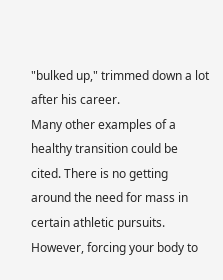"bulked up," trimmed down a lot after his career.
Many other examples of a healthy transition could be cited. There is no getting around the need for mass in certain athletic pursuits. However, forcing your body to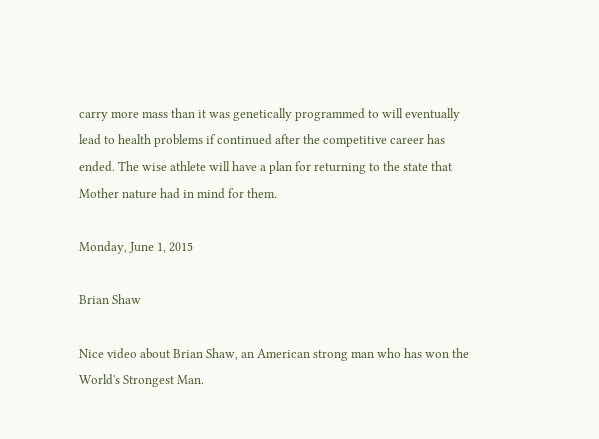carry more mass than it was genetically programmed to will eventually lead to health problems if continued after the competitive career has ended. The wise athlete will have a plan for returning to the state that Mother nature had in mind for them.

Monday, June 1, 2015

Brian Shaw

Nice video about Brian Shaw, an American strong man who has won the World's Strongest Man.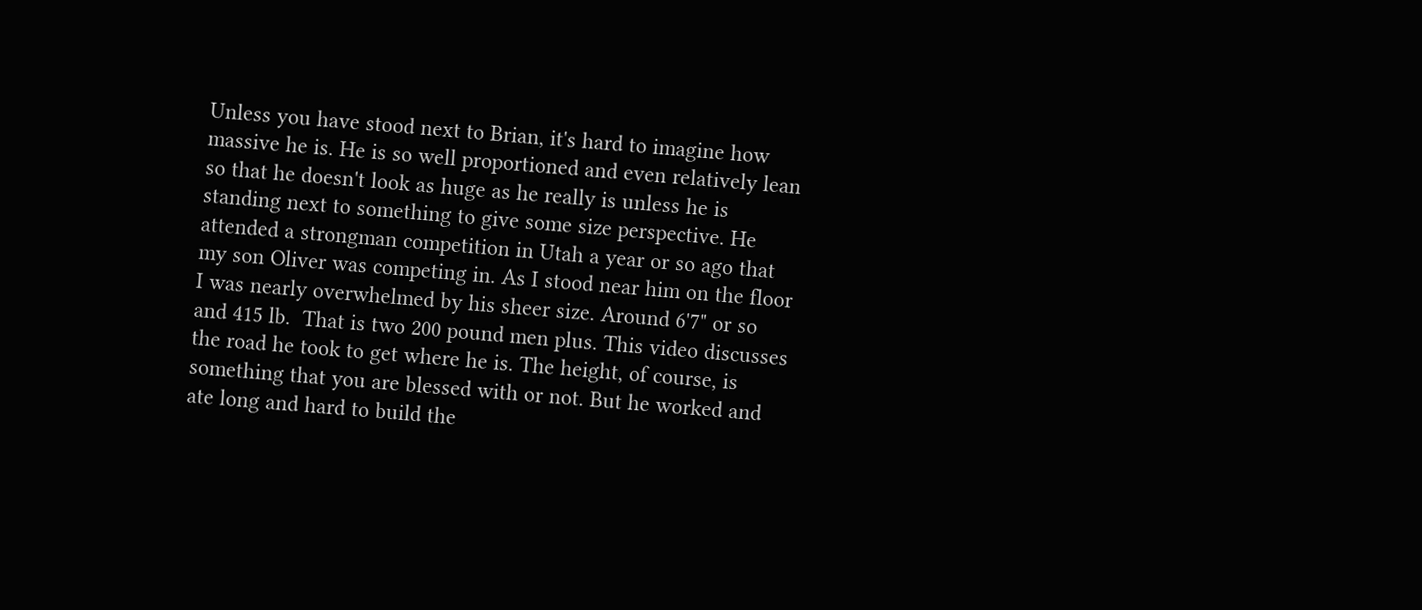Unless you have stood next to Brian, it's hard to imagine how massive he is. He is so well proportioned and even relatively lean so that he doesn't look as huge as he really is unless he is standing next to something to give some size perspective. He attended a strongman competition in Utah a year or so ago that my son Oliver was competing in. As I stood near him on the floor I was nearly overwhelmed by his sheer size. Around 6'7" or so and 415 lb.  That is two 200 pound men plus. This video discusses the road he took to get where he is. The height, of course, is something that you are blessed with or not. But he worked and ate long and hard to build the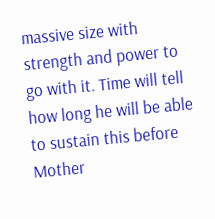massive size with strength and power to go with it. Time will tell how long he will be able to sustain this before Mother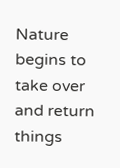Nature begins to take over and return things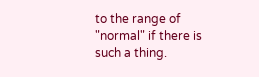to the range of "normal" if there is such a thing.